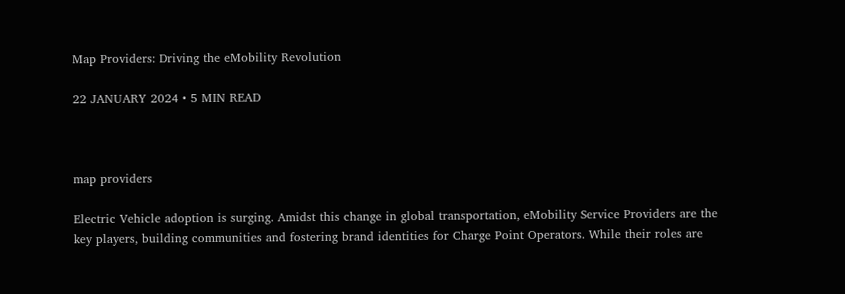Map Providers: Driving the eMobility Revolution

22 JANUARY 2024 • 5 MIN READ



map providers

Electric Vehicle adoption is surging. Amidst this change in global transportation, eMobility Service Providers are the key players, building communities and fostering brand identities for Charge Point Operators. While their roles are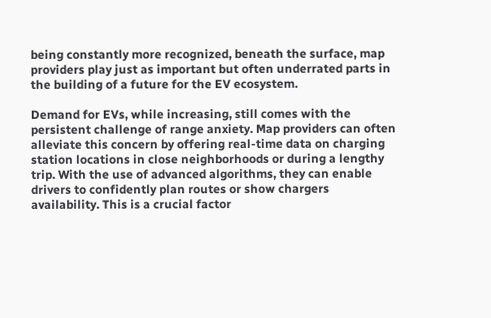being constantly more recognized, beneath the surface, map providers play just as important but often underrated parts in the building of a future for the EV ecosystem.

Demand for EVs, while increasing, still comes with the persistent challenge of range anxiety. Map providers can often alleviate this concern by offering real-time data on charging station locations in close neighborhoods or during a lengthy trip. With the use of advanced algorithms, they can enable drivers to confidently plan routes or show chargers availability. This is a crucial factor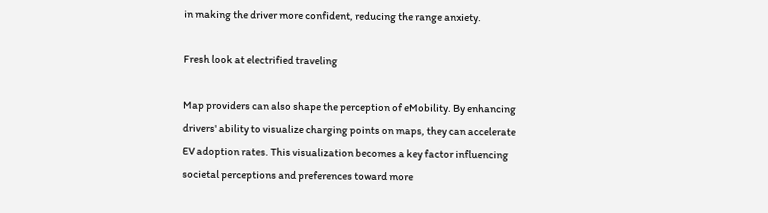in making the driver more confident, reducing the range anxiety.

Fresh look at electrified traveling

Map providers can also shape the perception of eMobility. By enhancing drivers' ability to visualize charging points on maps, they can accelerate EV adoption rates. This visualization becomes a key factor influencing societal perceptions and preferences toward more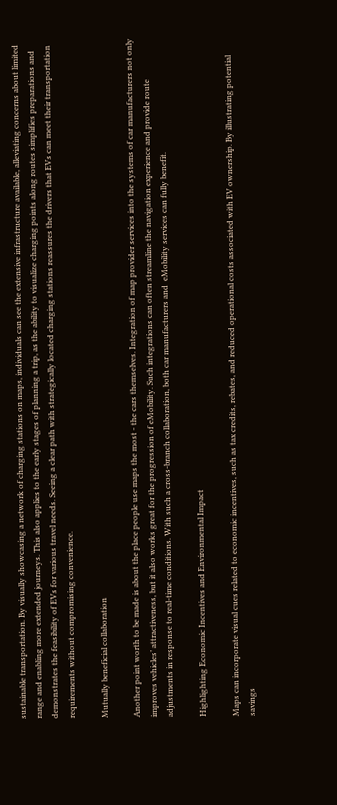sustainable transportation. By visually showcasing a network of charging stations on maps, individuals can see the extensive infrastructure available, alleviating concerns about limited range and enabling more extended journeys. This also applies to the early stages of planning a trip, as the ability to visualize charging points along routes simplifies preparations and demonstrates the feasibility of EVs for various travel needs. Seeing a clear path with strategically located charging stations reassures the drivers that EVs can meet their transportation requirements without compromising convenience.

Mutually beneficial collaboration

Another point worth to be made is about the place people use maps the most - the cars themselves. Integration of map provider services into the systems of car manufacturers not only improves vehicles’ attractiveness, but it also works great for the progression of eMobility. Such integrations can often streamline the navigation experience and provide route adjustments in response to real-time conditions. With such a cross-branch collaboration, both car manufacturers and  eMobility services can fully benefit.

Highlighting Economic Incentives and Environmental Impact

Maps can incorporate visual cues related to economic incentives, such as tax credits, rebates, and reduced operational costs associated with EV ownership. By illustrating potential savings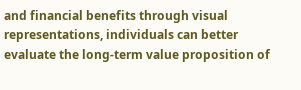and financial benefits through visual representations, individuals can better evaluate the long-term value proposition of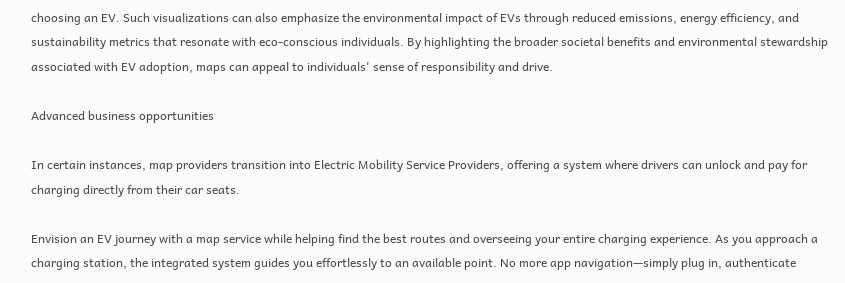choosing an EV. Such visualizations can also emphasize the environmental impact of EVs through reduced emissions, energy efficiency, and sustainability metrics that resonate with eco-conscious individuals. By highlighting the broader societal benefits and environmental stewardship associated with EV adoption, maps can appeal to individuals' sense of responsibility and drive.

Advanced business opportunities

In certain instances, map providers transition into Electric Mobility Service Providers, offering a system where drivers can unlock and pay for charging directly from their car seats.

Envision an EV journey with a map service while helping find the best routes and overseeing your entire charging experience. As you approach a charging station, the integrated system guides you effortlessly to an available point. No more app navigation—simply plug in, authenticate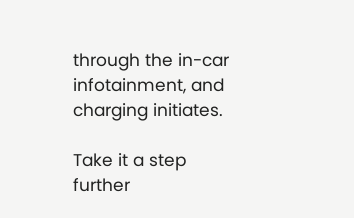through the in-car infotainment, and charging initiates.

Take it a step further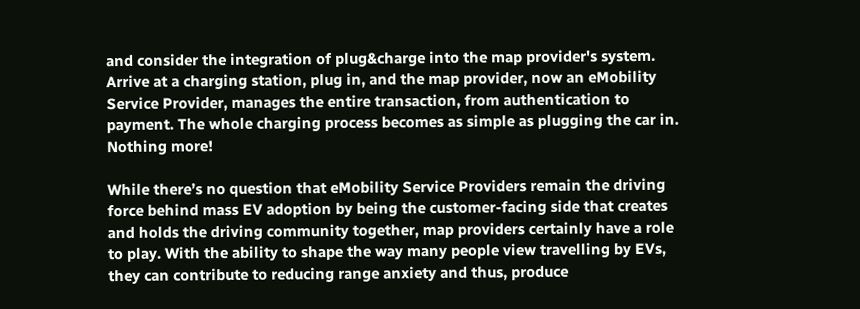and consider the integration of plug&charge into the map provider's system. Arrive at a charging station, plug in, and the map provider, now an eMobility Service Provider, manages the entire transaction, from authentication to payment. The whole charging process becomes as simple as plugging the car in. Nothing more!

While there’s no question that eMobility Service Providers remain the driving force behind mass EV adoption by being the customer-facing side that creates and holds the driving community together, map providers certainly have a role to play. With the ability to shape the way many people view travelling by EVs, they can contribute to reducing range anxiety and thus, produce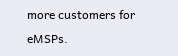more customers for eMSPs.